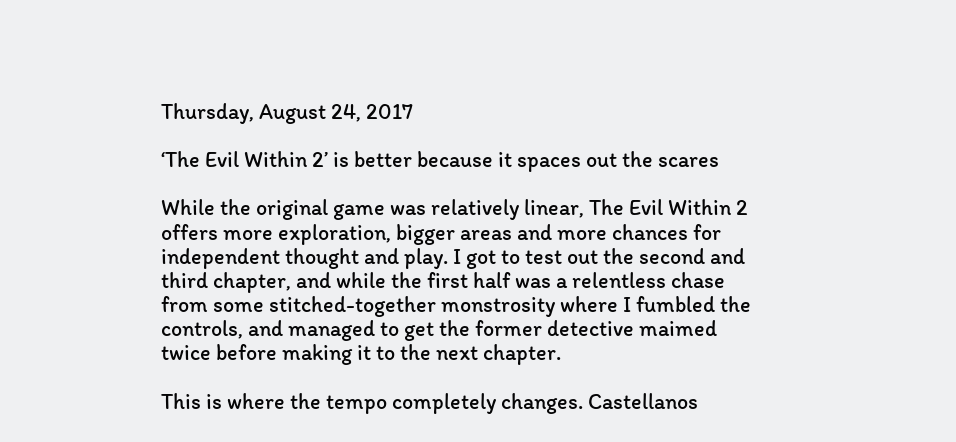Thursday, August 24, 2017

‘The Evil Within 2’ is better because it spaces out the scares

While the original game was relatively linear, The Evil Within 2 offers more exploration, bigger areas and more chances for independent thought and play. I got to test out the second and third chapter, and while the first half was a relentless chase from some stitched-together monstrosity where I fumbled the controls, and managed to get the former detective maimed twice before making it to the next chapter.

This is where the tempo completely changes. Castellanos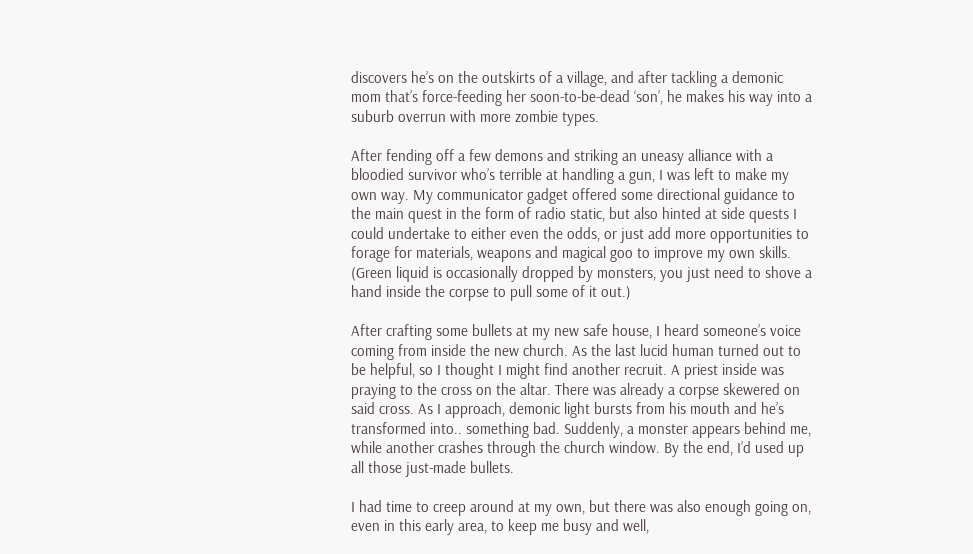discovers he’s on the outskirts of a village, and after tackling a demonic mom that’s force-feeding her soon-to-be-dead ‘son’, he makes his way into a suburb overrun with more zombie types.

After fending off a few demons and striking an uneasy alliance with a bloodied survivor who’s terrible at handling a gun, I was left to make my own way. My communicator gadget offered some directional guidance to the main quest in the form of radio static, but also hinted at side quests I could undertake to either even the odds, or just add more opportunities to forage for materials, weapons and magical goo to improve my own skills. (Green liquid is occasionally dropped by monsters, you just need to shove a hand inside the corpse to pull some of it out.)

After crafting some bullets at my new safe house, I heard someone’s voice coming from inside the new church. As the last lucid human turned out to be helpful, so I thought I might find another recruit. A priest inside was praying to the cross on the altar. There was already a corpse skewered on said cross. As I approach, demonic light bursts from his mouth and he’s transformed into.. something bad. Suddenly, a monster appears behind me, while another crashes through the church window. By the end, I’d used up all those just-made bullets.

I had time to creep around at my own, but there was also enough going on, even in this early area, to keep me busy and well,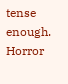tense enough. Horror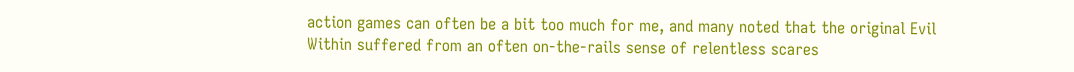action games can often be a bit too much for me, and many noted that the original Evil Within suffered from an often on-the-rails sense of relentless scares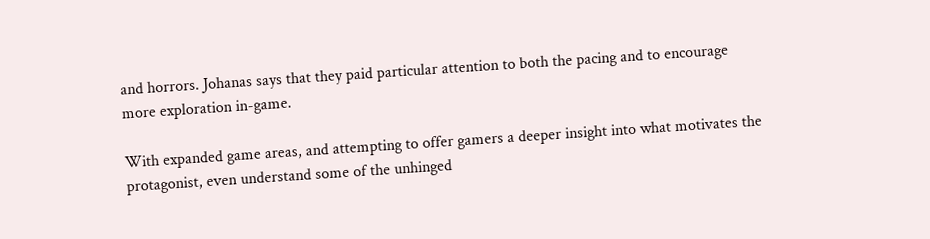and horrors. Johanas says that they paid particular attention to both the pacing and to encourage more exploration in-game.

With expanded game areas, and attempting to offer gamers a deeper insight into what motivates the protagonist, even understand some of the unhinged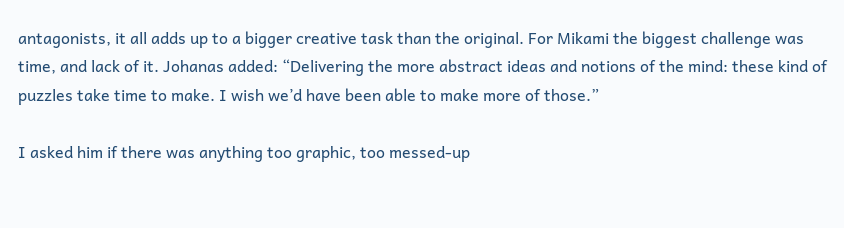antagonists, it all adds up to a bigger creative task than the original. For Mikami the biggest challenge was time, and lack of it. Johanas added: “Delivering the more abstract ideas and notions of the mind: these kind of puzzles take time to make. I wish we’d have been able to make more of those.”

I asked him if there was anything too graphic, too messed-up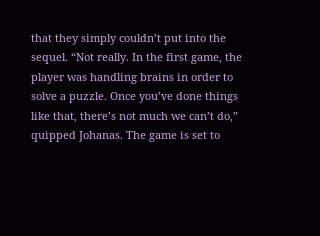that they simply couldn’t put into the sequel. “Not really. In the first game, the player was handling brains in order to solve a puzzle. Once you’ve done things like that, there’s not much we can’t do,” quipped Johanas. The game is set to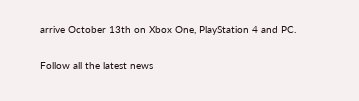arrive October 13th on Xbox One, PlayStation 4 and PC.

Follow all the latest news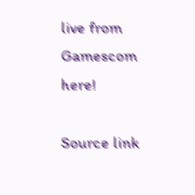live from Gamescom here!

Source link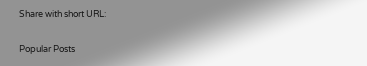Share with short URL:


Popular Posts